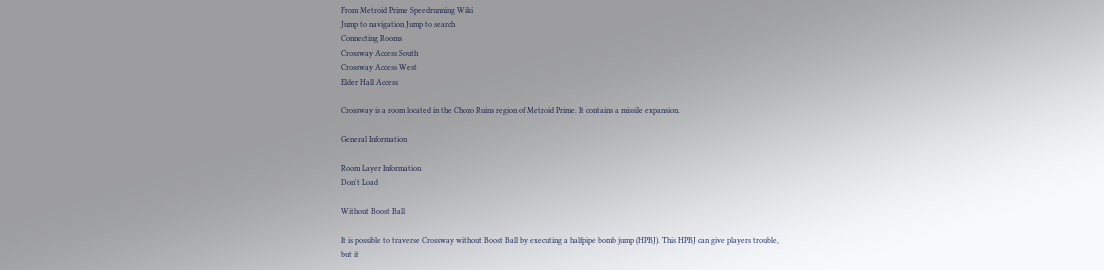From Metroid Prime Speedrunning Wiki
Jump to navigation Jump to search
Connecting Rooms
Crossway Access South
Crossway Access West
Elder Hall Access

Crossway is a room located in the Chozo Ruins region of Metroid Prime. It contains a missile expansion.

General Information

Room Layer Information
Don't Load

Without Boost Ball

It is possible to traverse Crossway without Boost Ball by executing a halfpipe bomb jump (HPBJ). This HPBJ can give players trouble, but it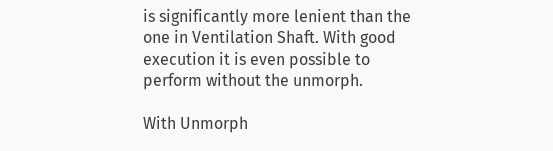is significantly more lenient than the one in Ventilation Shaft. With good execution it is even possible to perform without the unmorph.

With Unmorph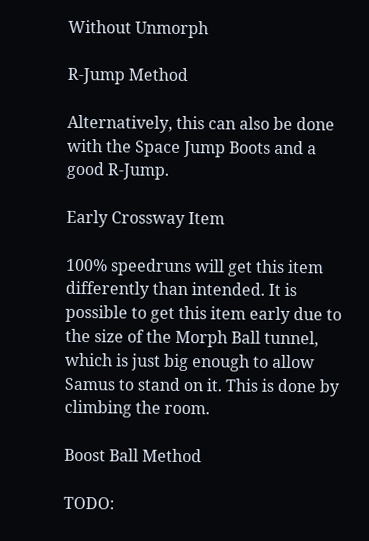Without Unmorph

R-Jump Method

Alternatively, this can also be done with the Space Jump Boots and a good R-Jump.

Early Crossway Item

100% speedruns will get this item differently than intended. It is possible to get this item early due to the size of the Morph Ball tunnel, which is just big enough to allow Samus to stand on it. This is done by climbing the room.

Boost Ball Method

TODO: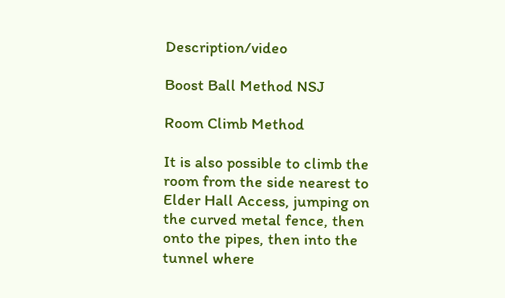Description/video

Boost Ball Method NSJ

Room Climb Method

It is also possible to climb the room from the side nearest to Elder Hall Access, jumping on the curved metal fence, then onto the pipes, then into the tunnel where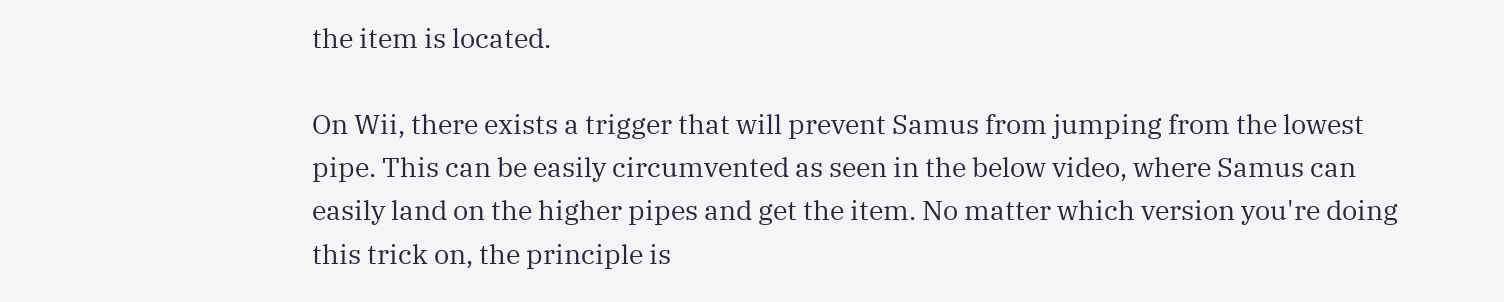the item is located.

On Wii, there exists a trigger that will prevent Samus from jumping from the lowest pipe. This can be easily circumvented as seen in the below video, where Samus can easily land on the higher pipes and get the item. No matter which version you're doing this trick on, the principle is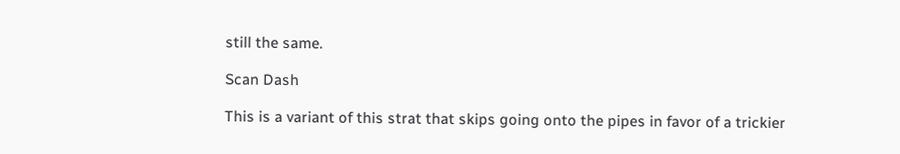still the same.

Scan Dash

This is a variant of this strat that skips going onto the pipes in favor of a trickier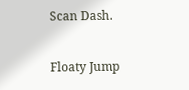Scan Dash.

Floaty Jump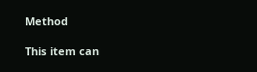Method

This item can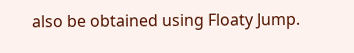also be obtained using Floaty Jump.